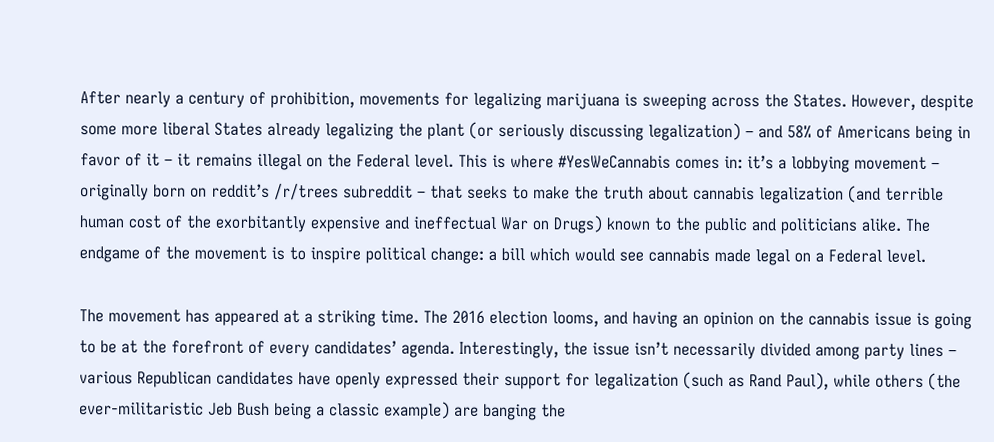After nearly a century of prohibition, movements for legalizing marijuana is sweeping across the States. However, despite some more liberal States already legalizing the plant (or seriously discussing legalization) – and 58% of Americans being in favor of it – it remains illegal on the Federal level. This is where #YesWeCannabis comes in: it’s a lobbying movement – originally born on reddit’s /r/trees subreddit – that seeks to make the truth about cannabis legalization (and terrible human cost of the exorbitantly expensive and ineffectual War on Drugs) known to the public and politicians alike. The endgame of the movement is to inspire political change: a bill which would see cannabis made legal on a Federal level.

The movement has appeared at a striking time. The 2016 election looms, and having an opinion on the cannabis issue is going to be at the forefront of every candidates’ agenda. Interestingly, the issue isn’t necessarily divided among party lines – various Republican candidates have openly expressed their support for legalization (such as Rand Paul), while others (the ever-militaristic Jeb Bush being a classic example) are banging the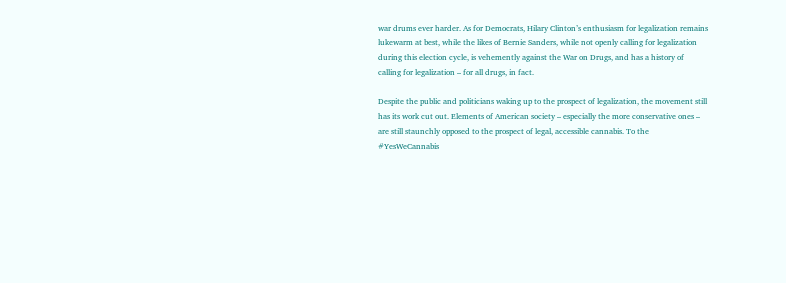war drums ever harder. As for Democrats, Hilary Clinton’s enthusiasm for legalization remains lukewarm at best, while the likes of Bernie Sanders, while not openly calling for legalization during this election cycle, is vehemently against the War on Drugs, and has a history of calling for legalization – for all drugs, in fact.

Despite the public and politicians waking up to the prospect of legalization, the movement still has its work cut out. Elements of American society – especially the more conservative ones – are still staunchly opposed to the prospect of legal, accessible cannabis. To the #YesWeCannabis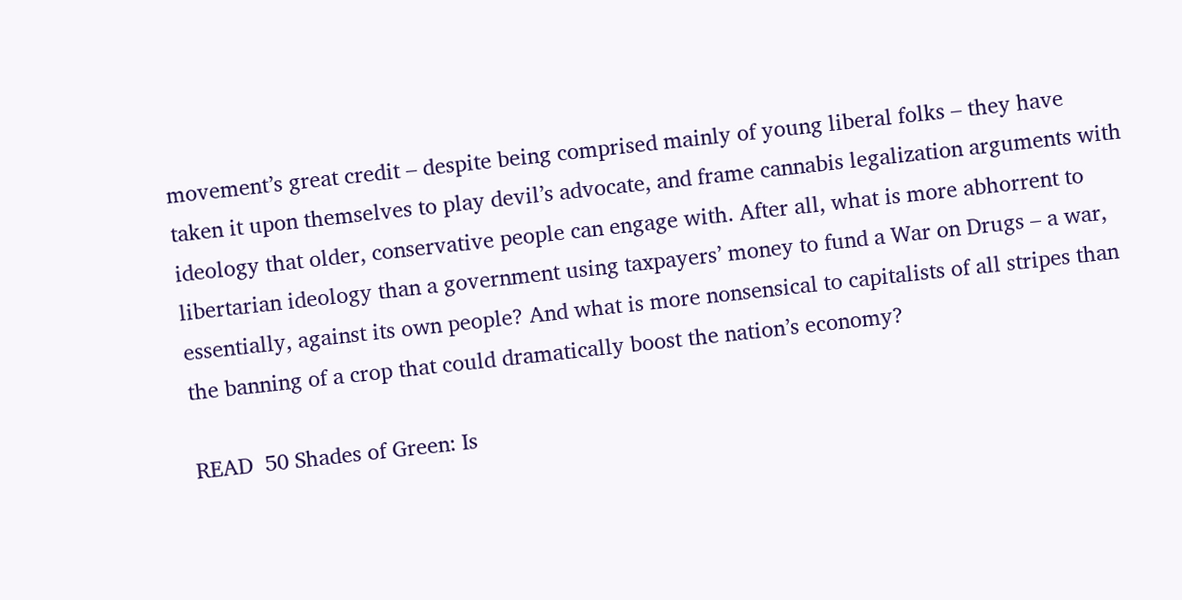movement’s great credit – despite being comprised mainly of young liberal folks – they have taken it upon themselves to play devil’s advocate, and frame cannabis legalization arguments with ideology that older, conservative people can engage with. After all, what is more abhorrent to libertarian ideology than a government using taxpayers’ money to fund a War on Drugs – a war, essentially, against its own people? And what is more nonsensical to capitalists of all stripes than the banning of a crop that could dramatically boost the nation’s economy?

READ  50 Shades of Green: Is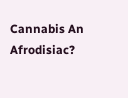Cannabis An Afrodisiac?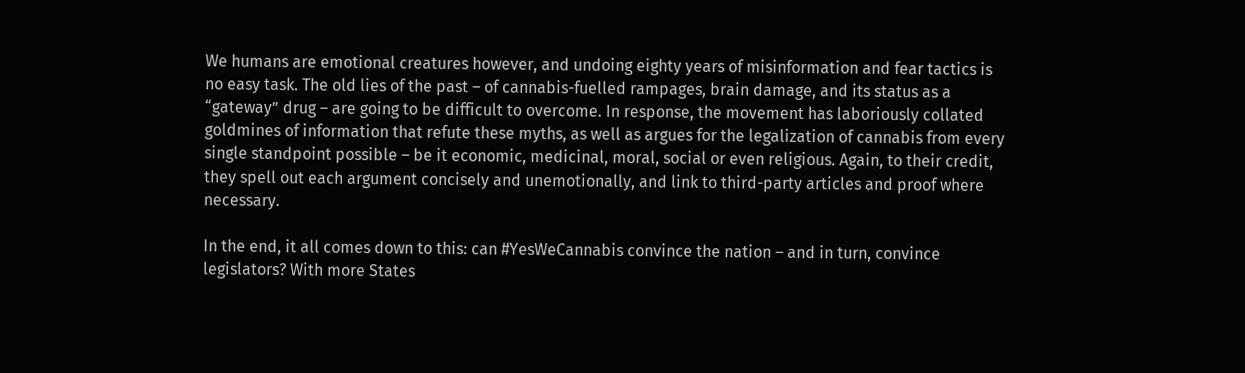We humans are emotional creatures however, and undoing eighty years of misinformation and fear tactics is no easy task. The old lies of the past – of cannabis-fuelled rampages, brain damage, and its status as a “gateway” drug – are going to be difficult to overcome. In response, the movement has laboriously collated goldmines of information that refute these myths, as well as argues for the legalization of cannabis from every single standpoint possible – be it economic, medicinal, moral, social or even religious. Again, to their credit, they spell out each argument concisely and unemotionally, and link to third-party articles and proof where necessary.

In the end, it all comes down to this: can #YesWeCannabis convince the nation – and in turn, convince legislators? With more States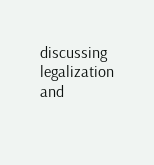discussing legalization and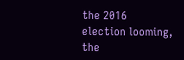the 2016 election looming, the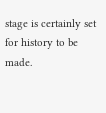stage is certainly set for history to be made.